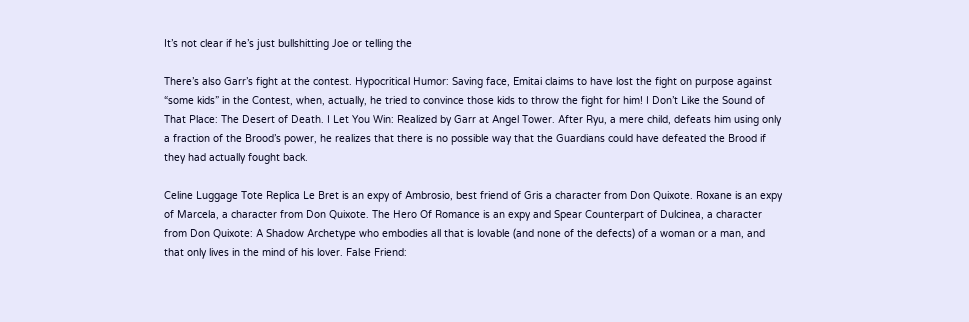It’s not clear if he’s just bullshitting Joe or telling the

There’s also Garr’s fight at the contest. Hypocritical Humor: Saving face, Emitai claims to have lost the fight on purpose against “some kids” in the Contest, when, actually, he tried to convince those kids to throw the fight for him! I Don’t Like the Sound of That Place: The Desert of Death. I Let You Win: Realized by Garr at Angel Tower. After Ryu, a mere child, defeats him using only a fraction of the Brood’s power, he realizes that there is no possible way that the Guardians could have defeated the Brood if they had actually fought back.

Celine Luggage Tote Replica Le Bret is an expy of Ambrosio, best friend of Gris a character from Don Quixote. Roxane is an expy of Marcela, a character from Don Quixote. The Hero Of Romance is an expy and Spear Counterpart of Dulcinea, a character from Don Quixote: A Shadow Archetype who embodies all that is lovable (and none of the defects) of a woman or a man, and that only lives in the mind of his lover. False Friend: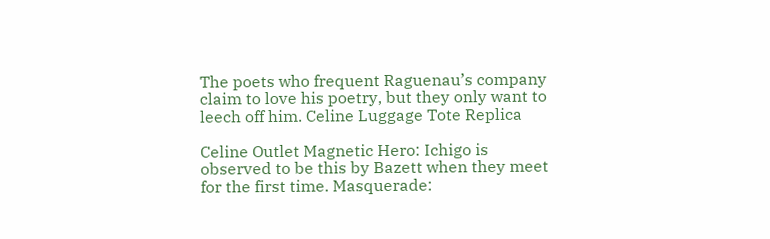The poets who frequent Raguenau’s company claim to love his poetry, but they only want to leech off him. Celine Luggage Tote Replica

Celine Outlet Magnetic Hero: Ichigo is observed to be this by Bazett when they meet for the first time. Masquerade: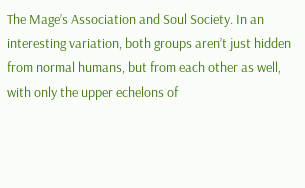The Mage’s Association and Soul Society. In an interesting variation, both groups aren’t just hidden from normal humans, but from each other as well, with only the upper echelons of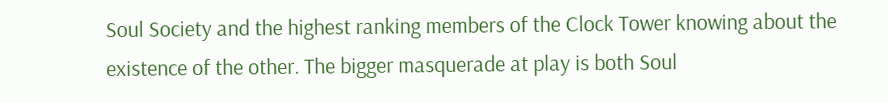Soul Society and the highest ranking members of the Clock Tower knowing about the existence of the other. The bigger masquerade at play is both Soul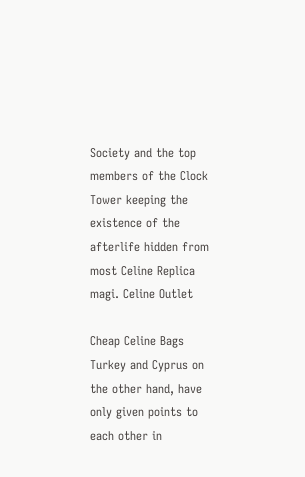Society and the top members of the Clock Tower keeping the existence of the afterlife hidden from most Celine Replica magi. Celine Outlet

Cheap Celine Bags Turkey and Cyprus on the other hand, have only given points to each other in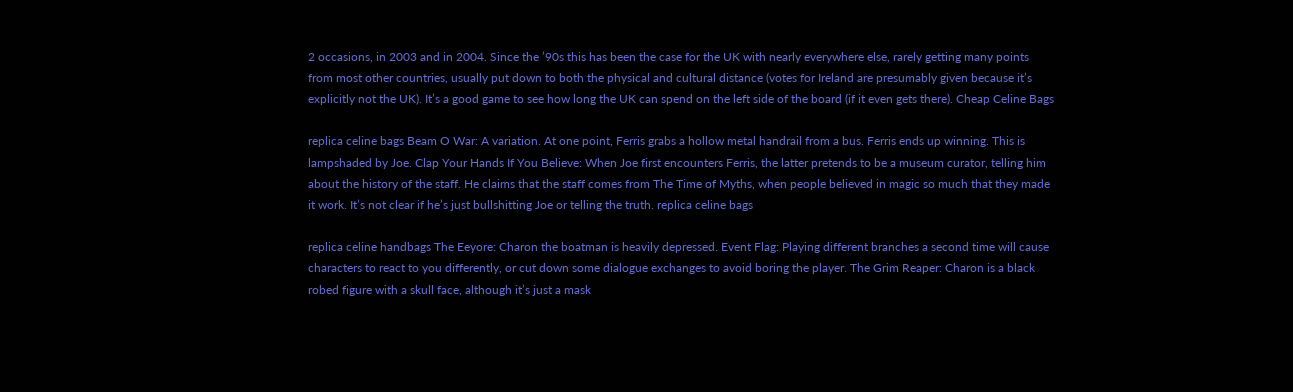2 occasions, in 2003 and in 2004. Since the ’90s this has been the case for the UK with nearly everywhere else, rarely getting many points from most other countries, usually put down to both the physical and cultural distance (votes for Ireland are presumably given because it’s explicitly not the UK). It’s a good game to see how long the UK can spend on the left side of the board (if it even gets there). Cheap Celine Bags

replica celine bags Beam O War: A variation. At one point, Ferris grabs a hollow metal handrail from a bus. Ferris ends up winning. This is lampshaded by Joe. Clap Your Hands If You Believe: When Joe first encounters Ferris, the latter pretends to be a museum curator, telling him about the history of the staff. He claims that the staff comes from The Time of Myths, when people believed in magic so much that they made it work. It’s not clear if he’s just bullshitting Joe or telling the truth. replica celine bags

replica celine handbags The Eeyore: Charon the boatman is heavily depressed. Event Flag: Playing different branches a second time will cause characters to react to you differently, or cut down some dialogue exchanges to avoid boring the player. The Grim Reaper: Charon is a black robed figure with a skull face, although it’s just a mask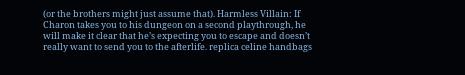(or the brothers might just assume that). Harmless Villain: If Charon takes you to his dungeon on a second playthrough, he will make it clear that he’s expecting you to escape and doesn’t really want to send you to the afterlife. replica celine handbags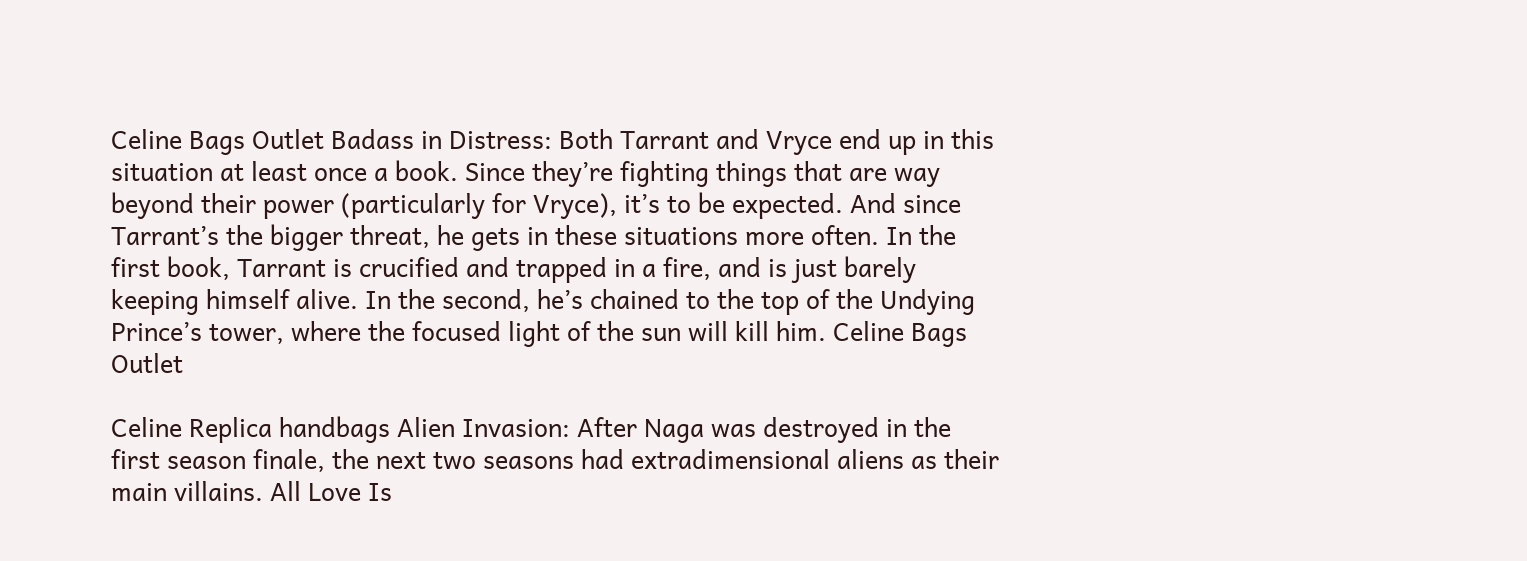Celine Bags Outlet Badass in Distress: Both Tarrant and Vryce end up in this situation at least once a book. Since they’re fighting things that are way beyond their power (particularly for Vryce), it’s to be expected. And since Tarrant’s the bigger threat, he gets in these situations more often. In the first book, Tarrant is crucified and trapped in a fire, and is just barely keeping himself alive. In the second, he’s chained to the top of the Undying Prince’s tower, where the focused light of the sun will kill him. Celine Bags Outlet

Celine Replica handbags Alien Invasion: After Naga was destroyed in the first season finale, the next two seasons had extradimensional aliens as their main villains. All Love Is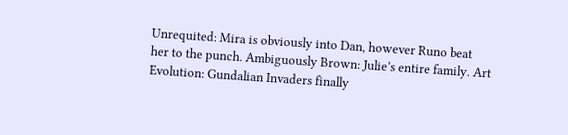Unrequited: Mira is obviously into Dan, however Runo beat her to the punch. Ambiguously Brown: Julie’s entire family. Art Evolution: Gundalian Invaders finally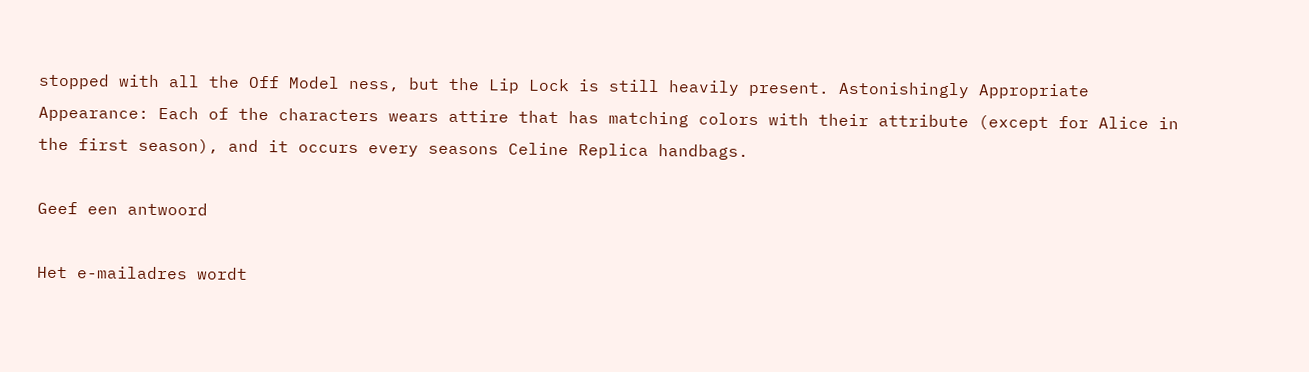stopped with all the Off Model ness, but the Lip Lock is still heavily present. Astonishingly Appropriate Appearance: Each of the characters wears attire that has matching colors with their attribute (except for Alice in the first season), and it occurs every seasons Celine Replica handbags.

Geef een antwoord

Het e-mailadres wordt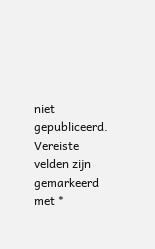niet gepubliceerd. Vereiste velden zijn gemarkeerd met *